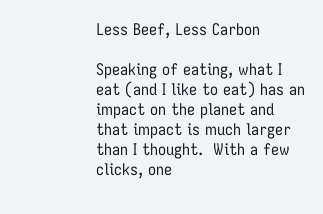Less Beef, Less Carbon

Speaking of eating, what I eat (and I like to eat) has an impact on the planet and that impact is much larger than I thought.  With a few clicks, one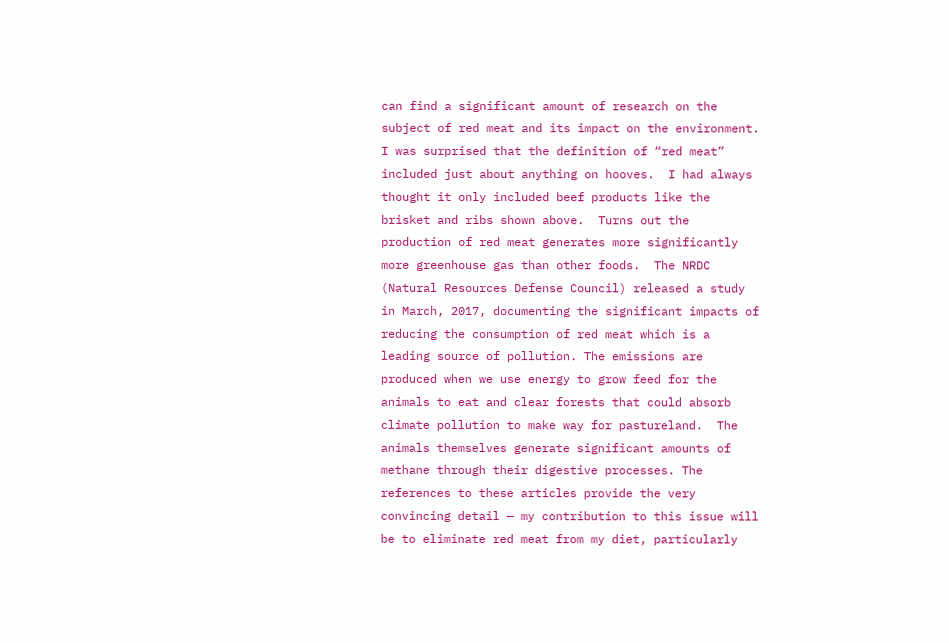can find a significant amount of research on the subject of red meat and its impact on the environment. I was surprised that the definition of “red meat” included just about anything on hooves.  I had always thought it only included beef products like the brisket and ribs shown above.  Turns out the production of red meat generates more significantly more greenhouse gas than other foods.  The NRDC (Natural Resources Defense Council) released a study in March, 2017, documenting the significant impacts of reducing the consumption of red meat which is a leading source of pollution. The emissions are produced when we use energy to grow feed for the animals to eat and clear forests that could absorb climate pollution to make way for pastureland.  The animals themselves generate significant amounts of methane through their digestive processes. The references to these articles provide the very convincing detail — my contribution to this issue will be to eliminate red meat from my diet, particularly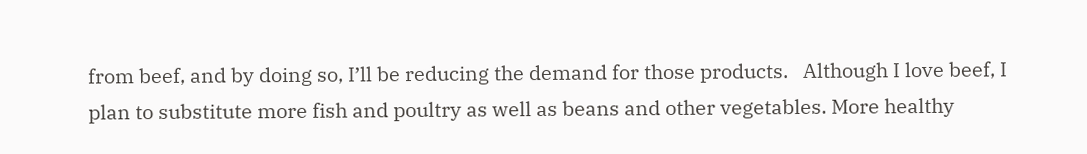from beef, and by doing so, I’ll be reducing the demand for those products.   Although I love beef, I plan to substitute more fish and poultry as well as beans and other vegetables. More healthy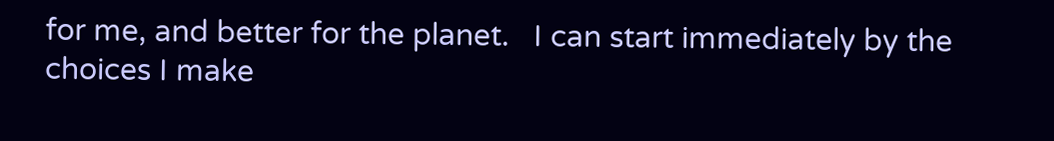for me, and better for the planet.   I can start immediately by the choices I make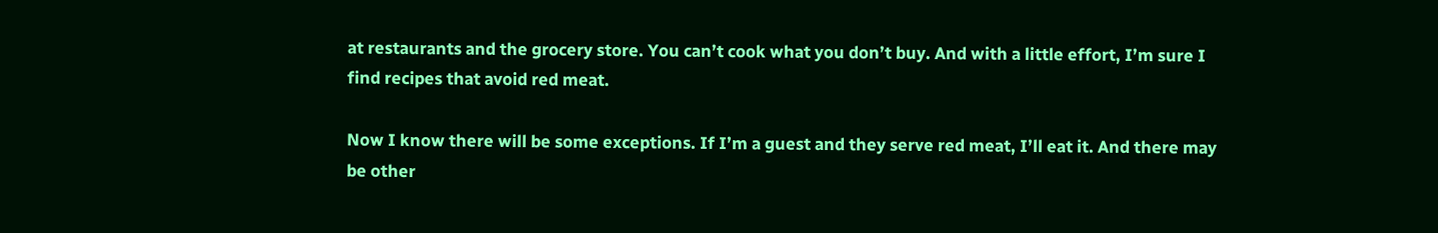at restaurants and the grocery store. You can’t cook what you don’t buy. And with a little effort, I’m sure I find recipes that avoid red meat.

Now I know there will be some exceptions. If I’m a guest and they serve red meat, I’ll eat it. And there may be other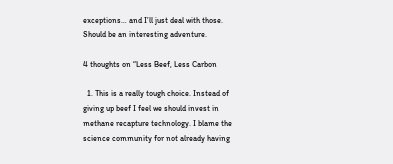exceptions… and I’ll just deal with those. Should be an interesting adventure.

4 thoughts on “Less Beef, Less Carbon

  1. This is a really tough choice. Instead of giving up beef I feel we should invest in methane recapture technology. I blame the science community for not already having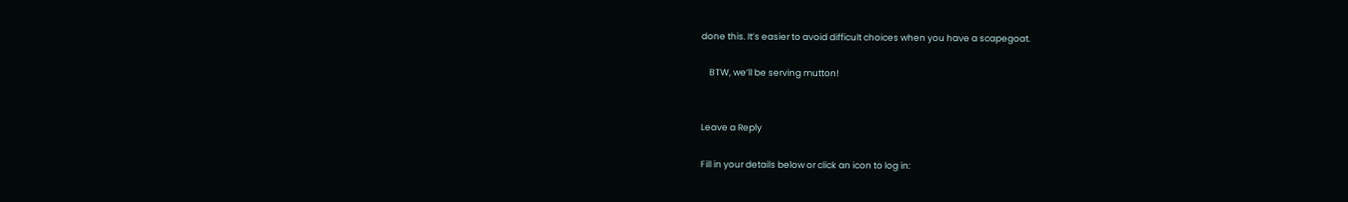done this. It’s easier to avoid difficult choices when you have a scapegoat.

    BTW, we’ll be serving mutton!


Leave a Reply

Fill in your details below or click an icon to log in: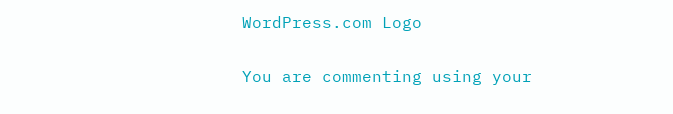WordPress.com Logo

You are commenting using your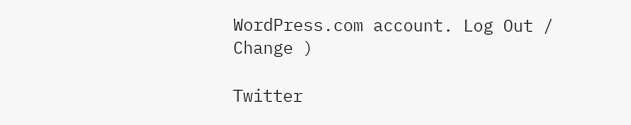WordPress.com account. Log Out /  Change )

Twitter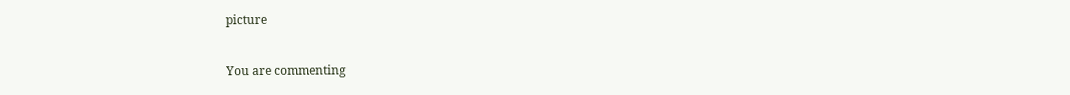picture

You are commenting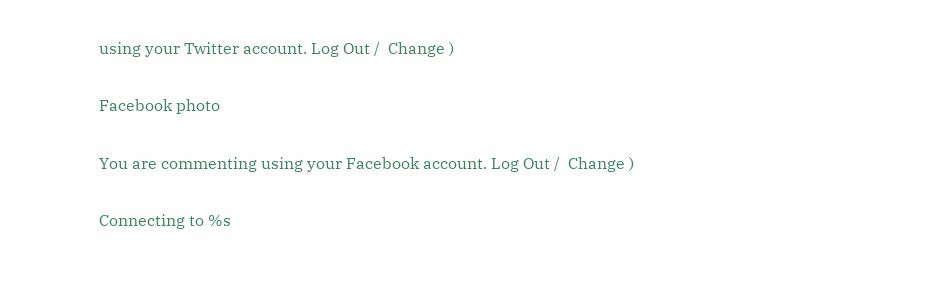using your Twitter account. Log Out /  Change )

Facebook photo

You are commenting using your Facebook account. Log Out /  Change )

Connecting to %s